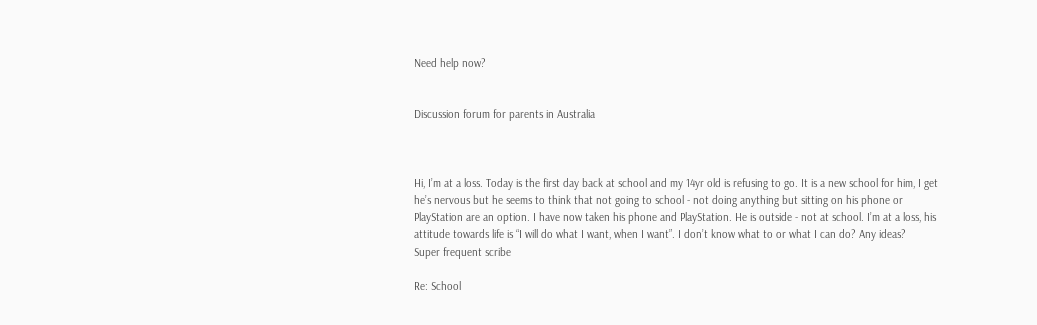Need help now?


Discussion forum for parents in Australia



Hi, I’m at a loss. Today is the first day back at school and my 14yr old is refusing to go. It is a new school for him, I get he’s nervous but he seems to think that not going to school - not doing anything but sitting on his phone or PlayStation are an option. I have now taken his phone and PlayStation. He is outside - not at school. I’m at a loss, his attitude towards life is “I will do what I want, when I want”. I don’t know what to or what I can do? Any ideas?
Super frequent scribe

Re: School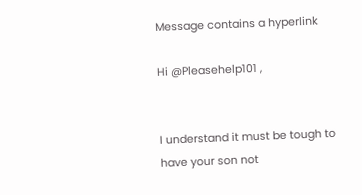Message contains a hyperlink

Hi @Pleasehelp101 ,


I understand it must be tough to have your son not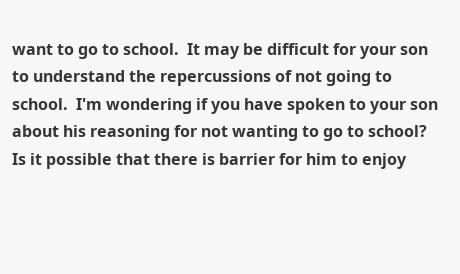want to go to school.  It may be difficult for your son to understand the repercussions of not going to school.  I'm wondering if you have spoken to your son about his reasoning for not wanting to go to school?  Is it possible that there is barrier for him to enjoy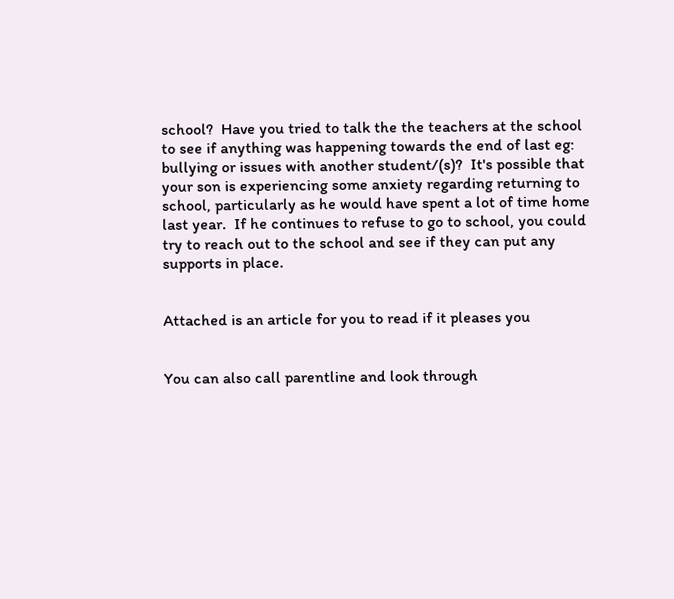school?  Have you tried to talk the the teachers at the school to see if anything was happening towards the end of last eg: bullying or issues with another student/(s)?  It's possible that your son is experiencing some anxiety regarding returning to school, particularly as he would have spent a lot of time home last year.  If he continues to refuse to go to school, you could try to reach out to the school and see if they can put any supports in place.


Attached is an article for you to read if it pleases you


You can also call parentline and look through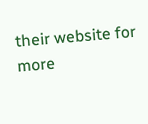their website for more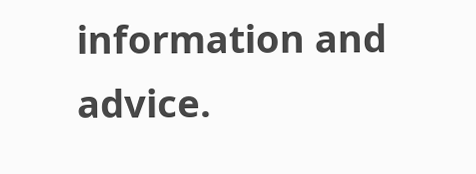information and advice.